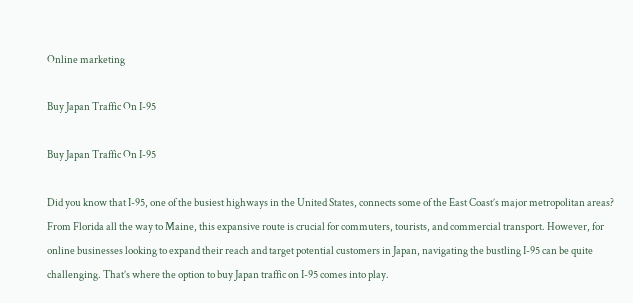Online marketing

Buy Japan Traffic On I-95

Buy Japan Traffic On I-95

Did you know that I-95, one of the busiest highways in the United States, connects some of the East Coast’s major metropolitan areas? From Florida all the way to Maine, this expansive route is crucial for commuters, tourists, and commercial transport. However, for online businesses looking to expand their reach and target potential customers in Japan, navigating the bustling I-95 can be quite challenging. That’s where the option to buy Japan traffic on I-95 comes into play.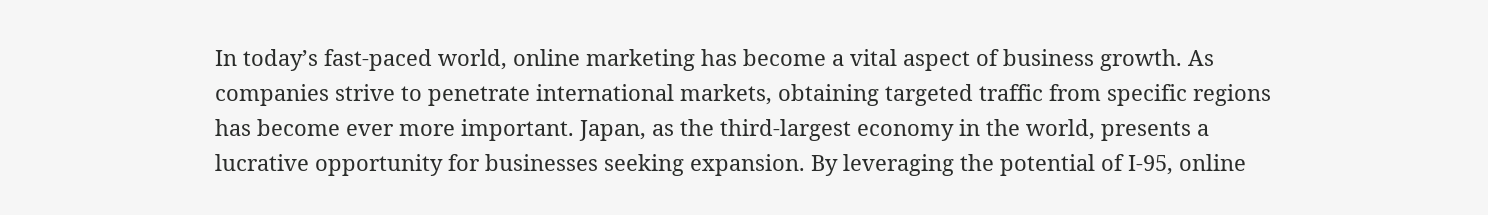In today’s fast-paced world, online marketing has become a vital aspect of business growth. As companies strive to penetrate international markets, obtaining targeted traffic from specific regions has become ever more important. Japan, as the third-largest economy in the world, presents a lucrative opportunity for businesses seeking expansion. By leveraging the potential of I-95, online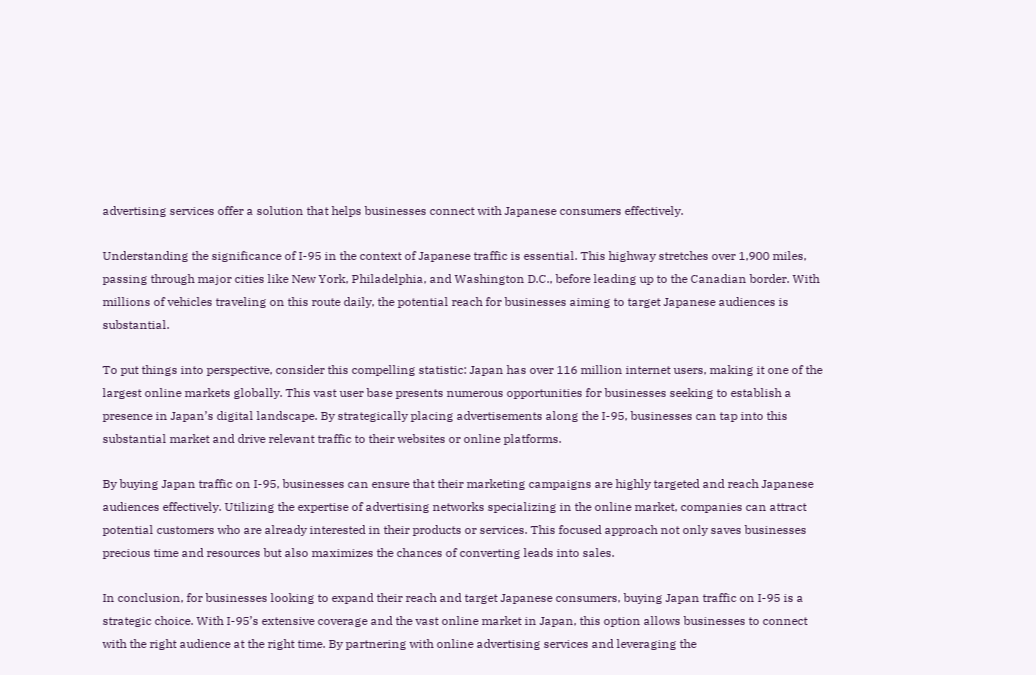advertising services offer a solution that helps businesses connect with Japanese consumers effectively.

Understanding the significance of I-95 in the context of Japanese traffic is essential. This highway stretches over 1,900 miles, passing through major cities like New York, Philadelphia, and Washington D.C., before leading up to the Canadian border. With millions of vehicles traveling on this route daily, the potential reach for businesses aiming to target Japanese audiences is substantial.

To put things into perspective, consider this compelling statistic: Japan has over 116 million internet users, making it one of the largest online markets globally. This vast user base presents numerous opportunities for businesses seeking to establish a presence in Japan’s digital landscape. By strategically placing advertisements along the I-95, businesses can tap into this substantial market and drive relevant traffic to their websites or online platforms.

By buying Japan traffic on I-95, businesses can ensure that their marketing campaigns are highly targeted and reach Japanese audiences effectively. Utilizing the expertise of advertising networks specializing in the online market, companies can attract potential customers who are already interested in their products or services. This focused approach not only saves businesses precious time and resources but also maximizes the chances of converting leads into sales.

In conclusion, for businesses looking to expand their reach and target Japanese consumers, buying Japan traffic on I-95 is a strategic choice. With I-95’s extensive coverage and the vast online market in Japan, this option allows businesses to connect with the right audience at the right time. By partnering with online advertising services and leveraging the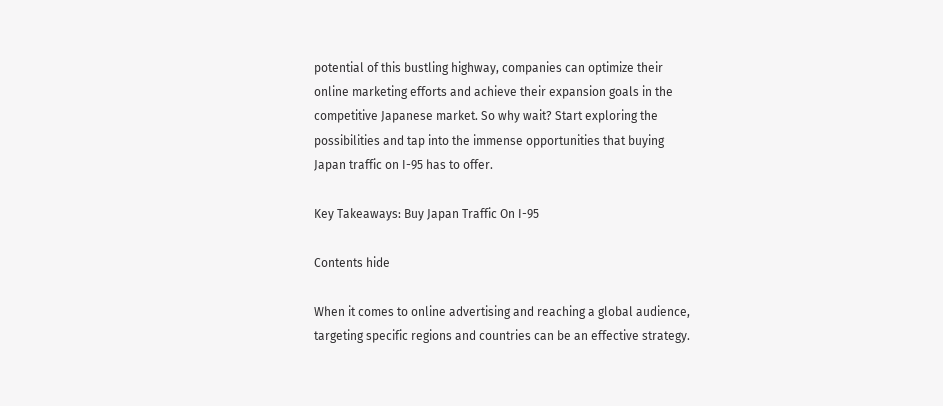potential of this bustling highway, companies can optimize their online marketing efforts and achieve their expansion goals in the competitive Japanese market. So why wait? Start exploring the possibilities and tap into the immense opportunities that buying Japan traffic on I-95 has to offer.

Key Takeaways: Buy Japan Traffic On I-95

Contents hide

When it comes to online advertising and reaching a global audience, targeting specific regions and countries can be an effective strategy.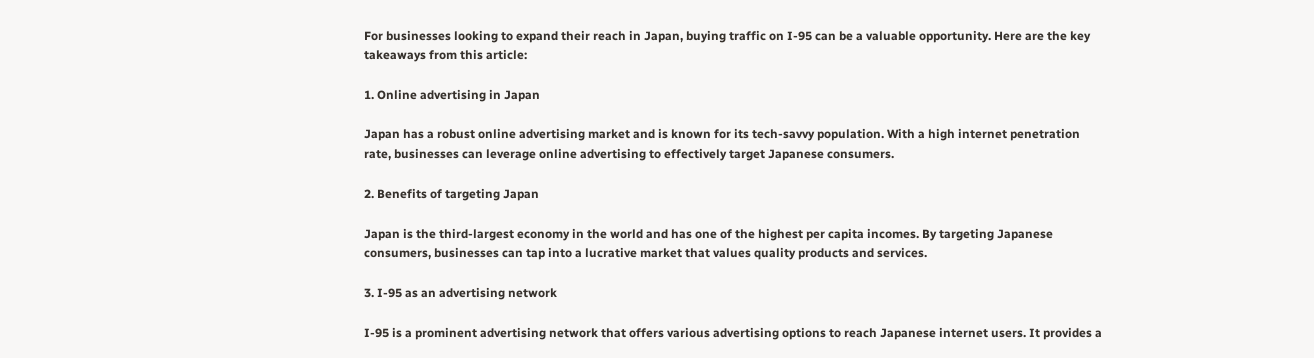For businesses looking to expand their reach in Japan, buying traffic on I-95 can be a valuable opportunity. Here are the key takeaways from this article:

1. Online advertising in Japan

Japan has a robust online advertising market and is known for its tech-savvy population. With a high internet penetration rate, businesses can leverage online advertising to effectively target Japanese consumers.

2. Benefits of targeting Japan

Japan is the third-largest economy in the world and has one of the highest per capita incomes. By targeting Japanese consumers, businesses can tap into a lucrative market that values quality products and services.

3. I-95 as an advertising network

I-95 is a prominent advertising network that offers various advertising options to reach Japanese internet users. It provides a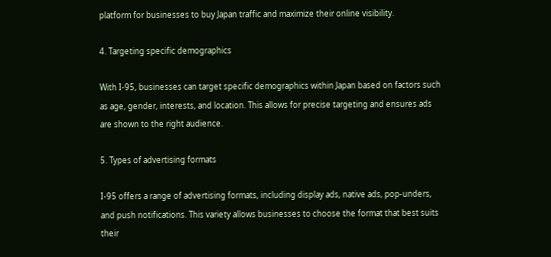platform for businesses to buy Japan traffic and maximize their online visibility.

4. Targeting specific demographics

With I-95, businesses can target specific demographics within Japan based on factors such as age, gender, interests, and location. This allows for precise targeting and ensures ads are shown to the right audience.

5. Types of advertising formats

I-95 offers a range of advertising formats, including display ads, native ads, pop-unders, and push notifications. This variety allows businesses to choose the format that best suits their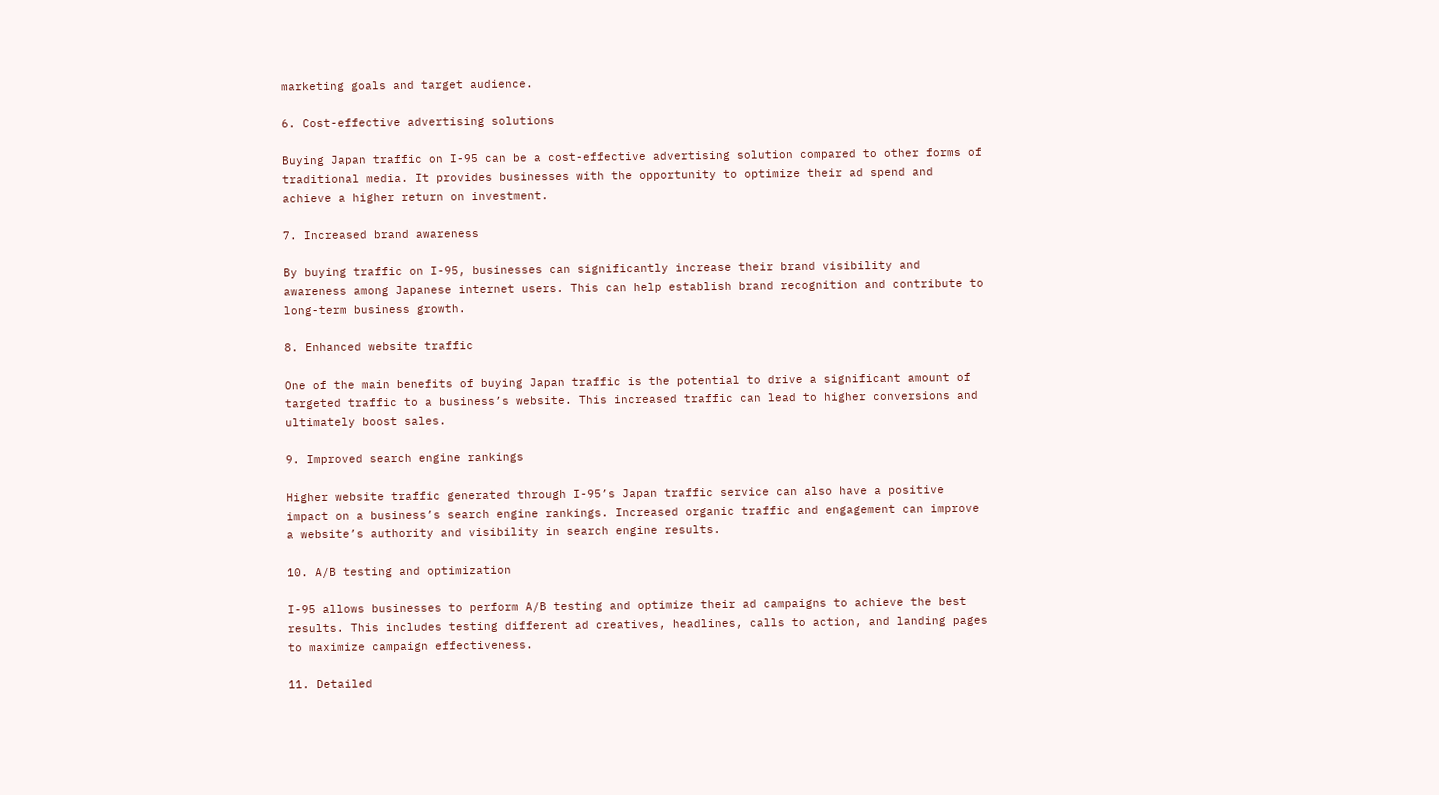marketing goals and target audience.

6. Cost-effective advertising solutions

Buying Japan traffic on I-95 can be a cost-effective advertising solution compared to other forms of traditional media. It provides businesses with the opportunity to optimize their ad spend and achieve a higher return on investment.

7. Increased brand awareness

By buying traffic on I-95, businesses can significantly increase their brand visibility and awareness among Japanese internet users. This can help establish brand recognition and contribute to long-term business growth.

8. Enhanced website traffic

One of the main benefits of buying Japan traffic is the potential to drive a significant amount of targeted traffic to a business’s website. This increased traffic can lead to higher conversions and ultimately boost sales.

9. Improved search engine rankings

Higher website traffic generated through I-95’s Japan traffic service can also have a positive impact on a business’s search engine rankings. Increased organic traffic and engagement can improve a website’s authority and visibility in search engine results.

10. A/B testing and optimization

I-95 allows businesses to perform A/B testing and optimize their ad campaigns to achieve the best results. This includes testing different ad creatives, headlines, calls to action, and landing pages to maximize campaign effectiveness.

11. Detailed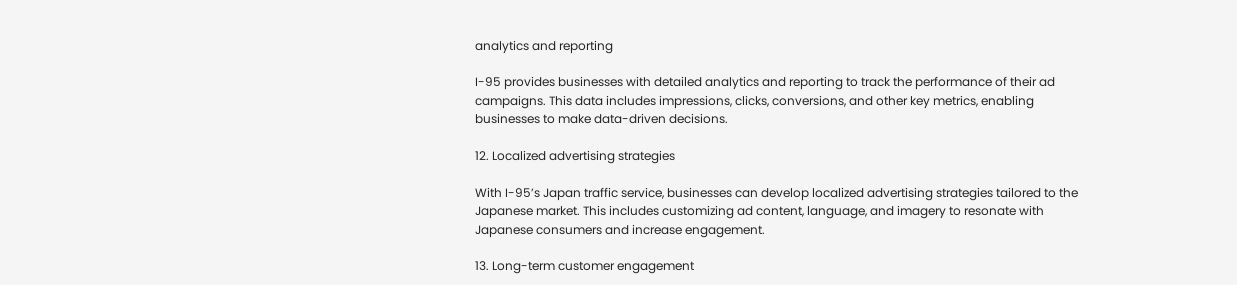analytics and reporting

I-95 provides businesses with detailed analytics and reporting to track the performance of their ad campaigns. This data includes impressions, clicks, conversions, and other key metrics, enabling businesses to make data-driven decisions.

12. Localized advertising strategies

With I-95’s Japan traffic service, businesses can develop localized advertising strategies tailored to the Japanese market. This includes customizing ad content, language, and imagery to resonate with Japanese consumers and increase engagement.

13. Long-term customer engagement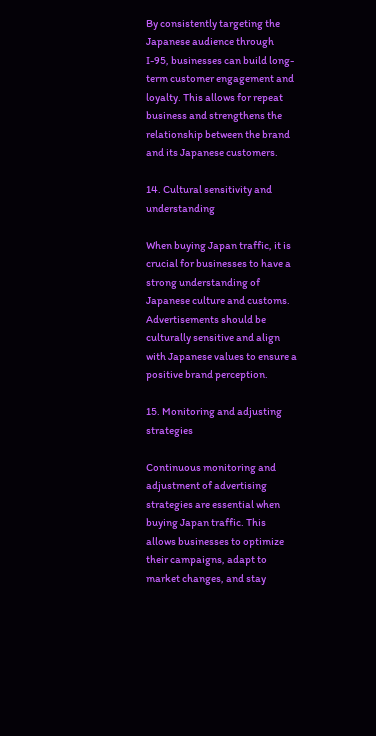By consistently targeting the Japanese audience through I-95, businesses can build long-term customer engagement and loyalty. This allows for repeat business and strengthens the relationship between the brand and its Japanese customers.

14. Cultural sensitivity and understanding

When buying Japan traffic, it is crucial for businesses to have a strong understanding of Japanese culture and customs. Advertisements should be culturally sensitive and align with Japanese values to ensure a positive brand perception.

15. Monitoring and adjusting strategies

Continuous monitoring and adjustment of advertising strategies are essential when buying Japan traffic. This allows businesses to optimize their campaigns, adapt to market changes, and stay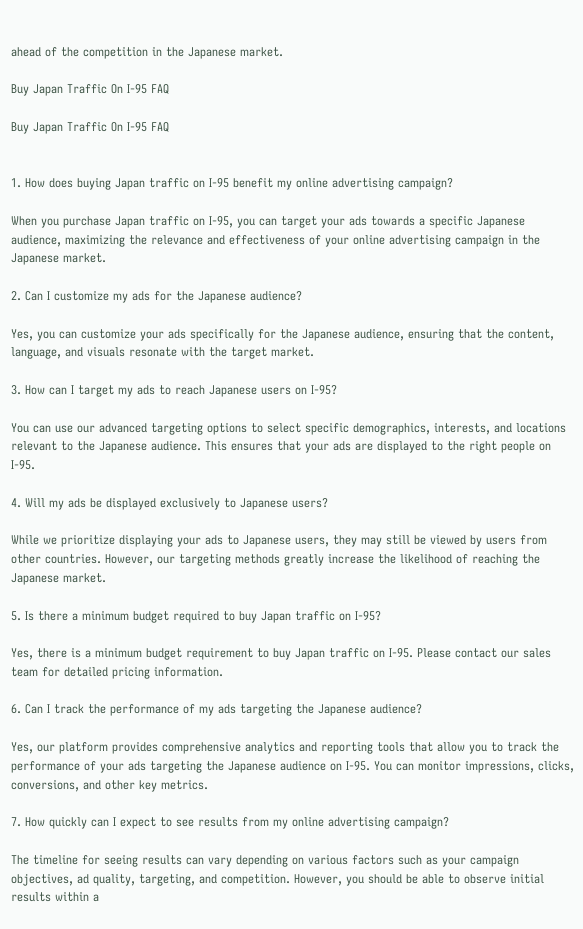ahead of the competition in the Japanese market.

Buy Japan Traffic On I-95 FAQ

Buy Japan Traffic On I-95 FAQ


1. How does buying Japan traffic on I-95 benefit my online advertising campaign?

When you purchase Japan traffic on I-95, you can target your ads towards a specific Japanese audience, maximizing the relevance and effectiveness of your online advertising campaign in the Japanese market.

2. Can I customize my ads for the Japanese audience?

Yes, you can customize your ads specifically for the Japanese audience, ensuring that the content, language, and visuals resonate with the target market.

3. How can I target my ads to reach Japanese users on I-95?

You can use our advanced targeting options to select specific demographics, interests, and locations relevant to the Japanese audience. This ensures that your ads are displayed to the right people on I-95.

4. Will my ads be displayed exclusively to Japanese users?

While we prioritize displaying your ads to Japanese users, they may still be viewed by users from other countries. However, our targeting methods greatly increase the likelihood of reaching the Japanese market.

5. Is there a minimum budget required to buy Japan traffic on I-95?

Yes, there is a minimum budget requirement to buy Japan traffic on I-95. Please contact our sales team for detailed pricing information.

6. Can I track the performance of my ads targeting the Japanese audience?

Yes, our platform provides comprehensive analytics and reporting tools that allow you to track the performance of your ads targeting the Japanese audience on I-95. You can monitor impressions, clicks, conversions, and other key metrics.

7. How quickly can I expect to see results from my online advertising campaign?

The timeline for seeing results can vary depending on various factors such as your campaign objectives, ad quality, targeting, and competition. However, you should be able to observe initial results within a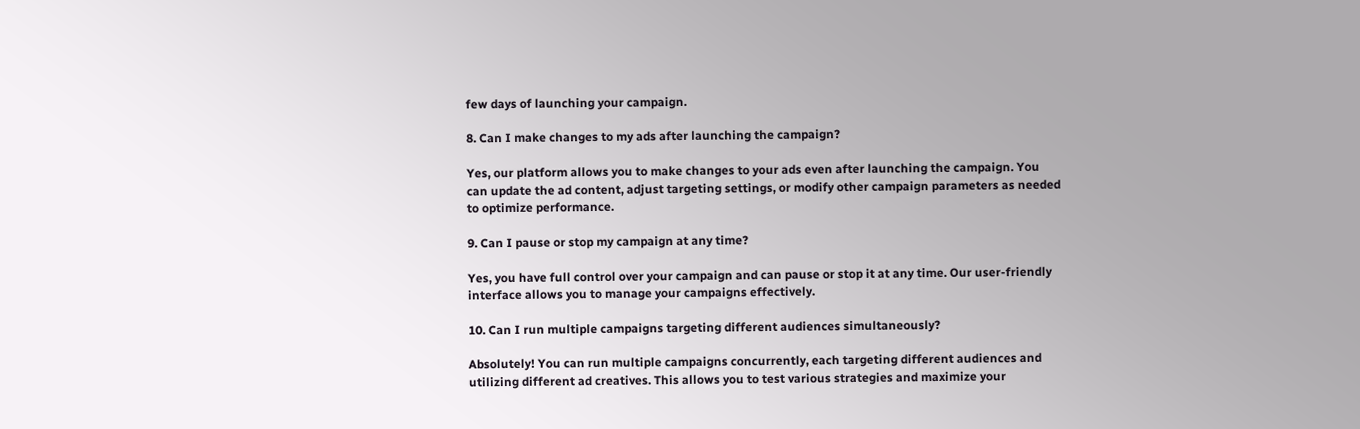few days of launching your campaign.

8. Can I make changes to my ads after launching the campaign?

Yes, our platform allows you to make changes to your ads even after launching the campaign. You can update the ad content, adjust targeting settings, or modify other campaign parameters as needed to optimize performance.

9. Can I pause or stop my campaign at any time?

Yes, you have full control over your campaign and can pause or stop it at any time. Our user-friendly interface allows you to manage your campaigns effectively.

10. Can I run multiple campaigns targeting different audiences simultaneously?

Absolutely! You can run multiple campaigns concurrently, each targeting different audiences and utilizing different ad creatives. This allows you to test various strategies and maximize your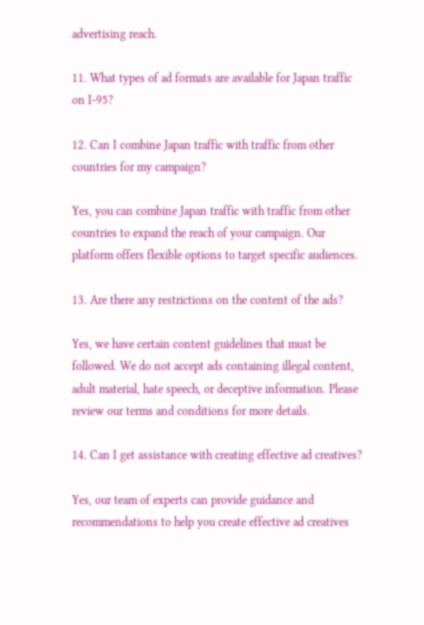advertising reach.

11. What types of ad formats are available for Japan traffic on I-95?

12. Can I combine Japan traffic with traffic from other countries for my campaign?

Yes, you can combine Japan traffic with traffic from other countries to expand the reach of your campaign. Our platform offers flexible options to target specific audiences.

13. Are there any restrictions on the content of the ads?

Yes, we have certain content guidelines that must be followed. We do not accept ads containing illegal content, adult material, hate speech, or deceptive information. Please review our terms and conditions for more details.

14. Can I get assistance with creating effective ad creatives?

Yes, our team of experts can provide guidance and recommendations to help you create effective ad creatives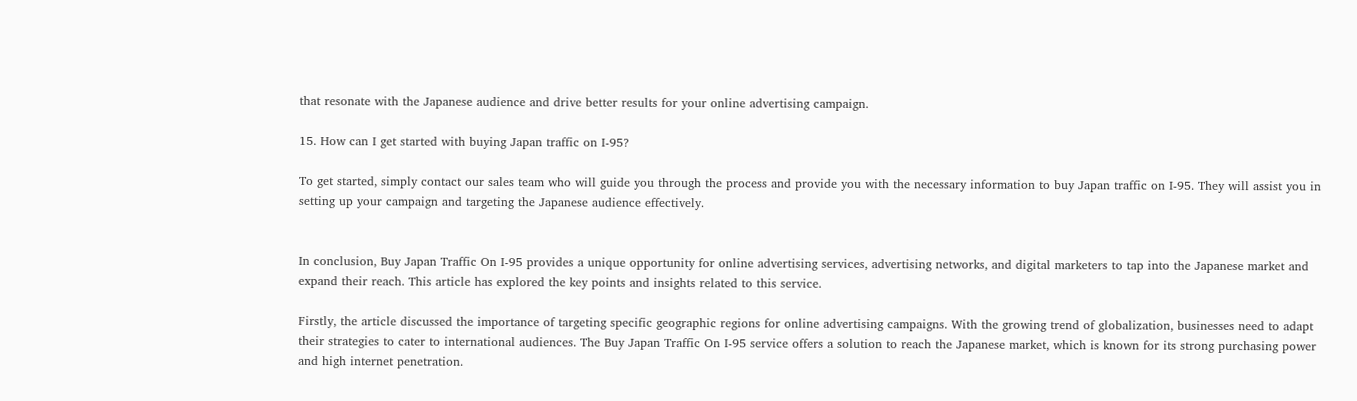that resonate with the Japanese audience and drive better results for your online advertising campaign.

15. How can I get started with buying Japan traffic on I-95?

To get started, simply contact our sales team who will guide you through the process and provide you with the necessary information to buy Japan traffic on I-95. They will assist you in setting up your campaign and targeting the Japanese audience effectively.


In conclusion, Buy Japan Traffic On I-95 provides a unique opportunity for online advertising services, advertising networks, and digital marketers to tap into the Japanese market and expand their reach. This article has explored the key points and insights related to this service.

Firstly, the article discussed the importance of targeting specific geographic regions for online advertising campaigns. With the growing trend of globalization, businesses need to adapt their strategies to cater to international audiences. The Buy Japan Traffic On I-95 service offers a solution to reach the Japanese market, which is known for its strong purchasing power and high internet penetration.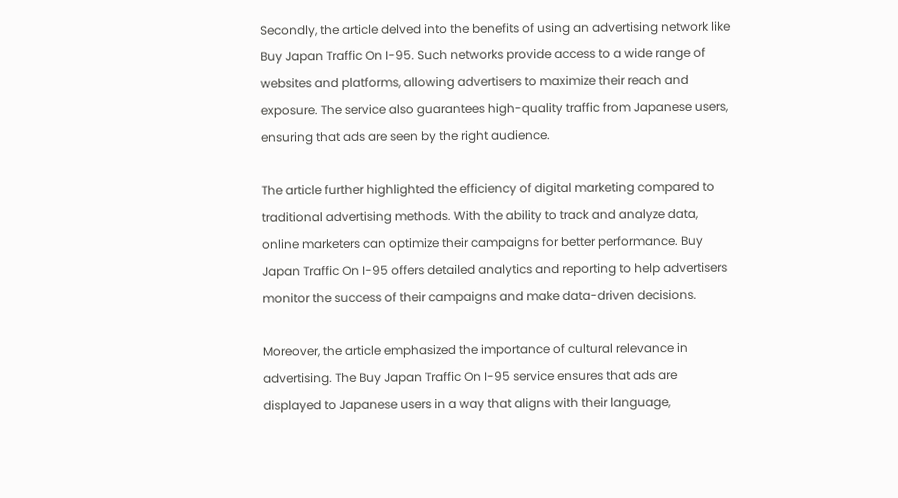Secondly, the article delved into the benefits of using an advertising network like Buy Japan Traffic On I-95. Such networks provide access to a wide range of websites and platforms, allowing advertisers to maximize their reach and exposure. The service also guarantees high-quality traffic from Japanese users, ensuring that ads are seen by the right audience.

The article further highlighted the efficiency of digital marketing compared to traditional advertising methods. With the ability to track and analyze data, online marketers can optimize their campaigns for better performance. Buy Japan Traffic On I-95 offers detailed analytics and reporting to help advertisers monitor the success of their campaigns and make data-driven decisions.

Moreover, the article emphasized the importance of cultural relevance in advertising. The Buy Japan Traffic On I-95 service ensures that ads are displayed to Japanese users in a way that aligns with their language,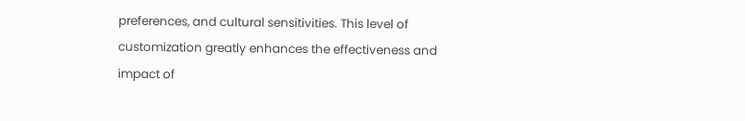preferences, and cultural sensitivities. This level of customization greatly enhances the effectiveness and impact of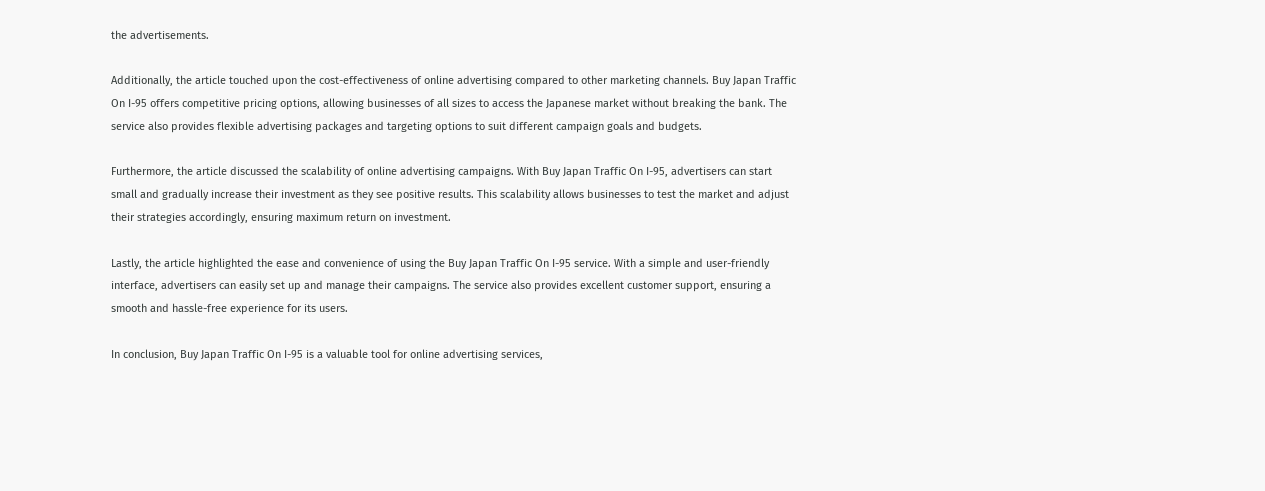the advertisements.

Additionally, the article touched upon the cost-effectiveness of online advertising compared to other marketing channels. Buy Japan Traffic On I-95 offers competitive pricing options, allowing businesses of all sizes to access the Japanese market without breaking the bank. The service also provides flexible advertising packages and targeting options to suit different campaign goals and budgets.

Furthermore, the article discussed the scalability of online advertising campaigns. With Buy Japan Traffic On I-95, advertisers can start small and gradually increase their investment as they see positive results. This scalability allows businesses to test the market and adjust their strategies accordingly, ensuring maximum return on investment.

Lastly, the article highlighted the ease and convenience of using the Buy Japan Traffic On I-95 service. With a simple and user-friendly interface, advertisers can easily set up and manage their campaigns. The service also provides excellent customer support, ensuring a smooth and hassle-free experience for its users.

In conclusion, Buy Japan Traffic On I-95 is a valuable tool for online advertising services,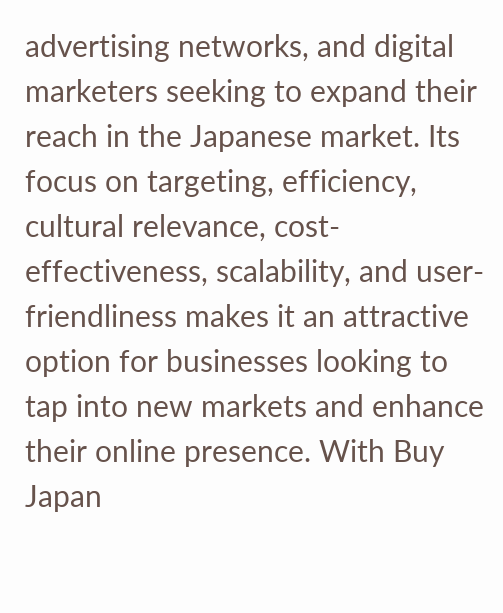advertising networks, and digital marketers seeking to expand their reach in the Japanese market. Its focus on targeting, efficiency, cultural relevance, cost-effectiveness, scalability, and user-friendliness makes it an attractive option for businesses looking to tap into new markets and enhance their online presence. With Buy Japan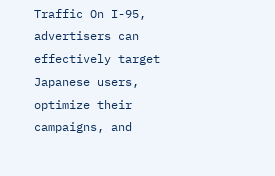Traffic On I-95, advertisers can effectively target Japanese users, optimize their campaigns, and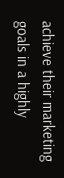achieve their marketing goals in a highly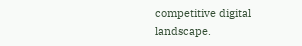competitive digital landscape.